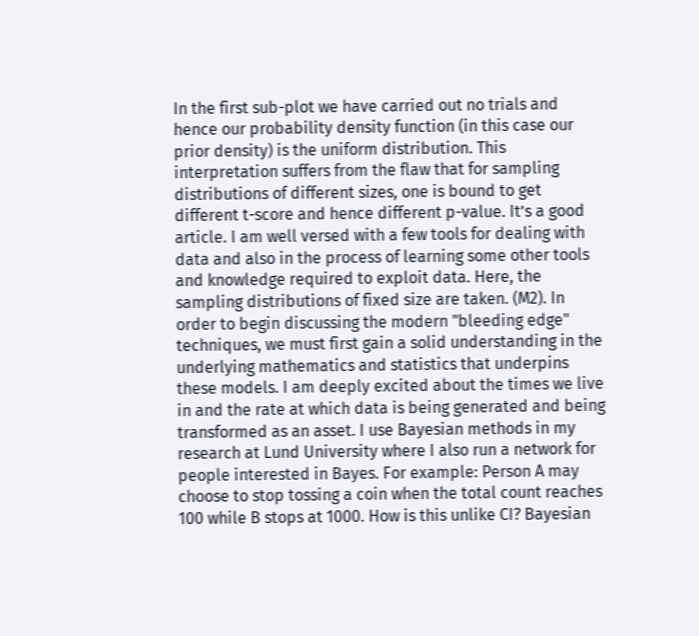In the first sub-plot we have carried out no trials and hence our probability density function (in this case our prior density) is the uniform distribution. This interpretation suffers from the flaw that for sampling distributions of different sizes, one is bound to get different t-score and hence different p-value. It’s a good article. I am well versed with a few tools for dealing with data and also in the process of learning some other tools and knowledge required to exploit data. Here, the sampling distributions of fixed size are taken. (M2). In order to begin discussing the modern "bleeding edge" techniques, we must first gain a solid understanding in the underlying mathematics and statistics that underpins these models. I am deeply excited about the times we live in and the rate at which data is being generated and being transformed as an asset. I use Bayesian methods in my research at Lund University where I also run a network for people interested in Bayes. For example: Person A may choose to stop tossing a coin when the total count reaches 100 while B stops at 1000. How is this unlike CI? Bayesian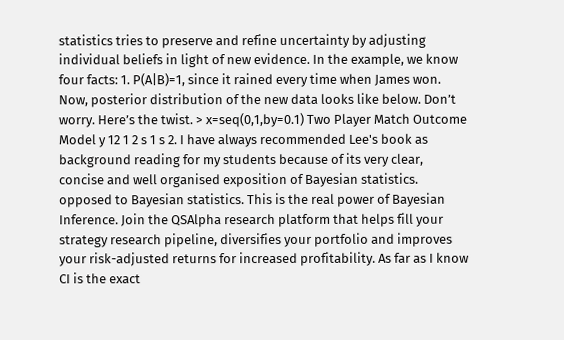statistics tries to preserve and refine uncertainty by adjusting individual beliefs in light of new evidence. In the example, we know four facts: 1. P(A|B)=1, since it rained every time when James won. Now, posterior distribution of the new data looks like below. Don’t worry. Here’s the twist. > x=seq(0,1,by=0.1) Two Player Match Outcome Model y 12 1 2 s 1 s 2. I have always recommended Lee's book as background reading for my students because of its very clear, concise and well organised exposition of Bayesian statistics. opposed to Bayesian statistics. This is the real power of Bayesian Inference. Join the QSAlpha research platform that helps fill your strategy research pipeline, diversifies your portfolio and improves your risk-adjusted returns for increased profitability. As far as I know CI is the exact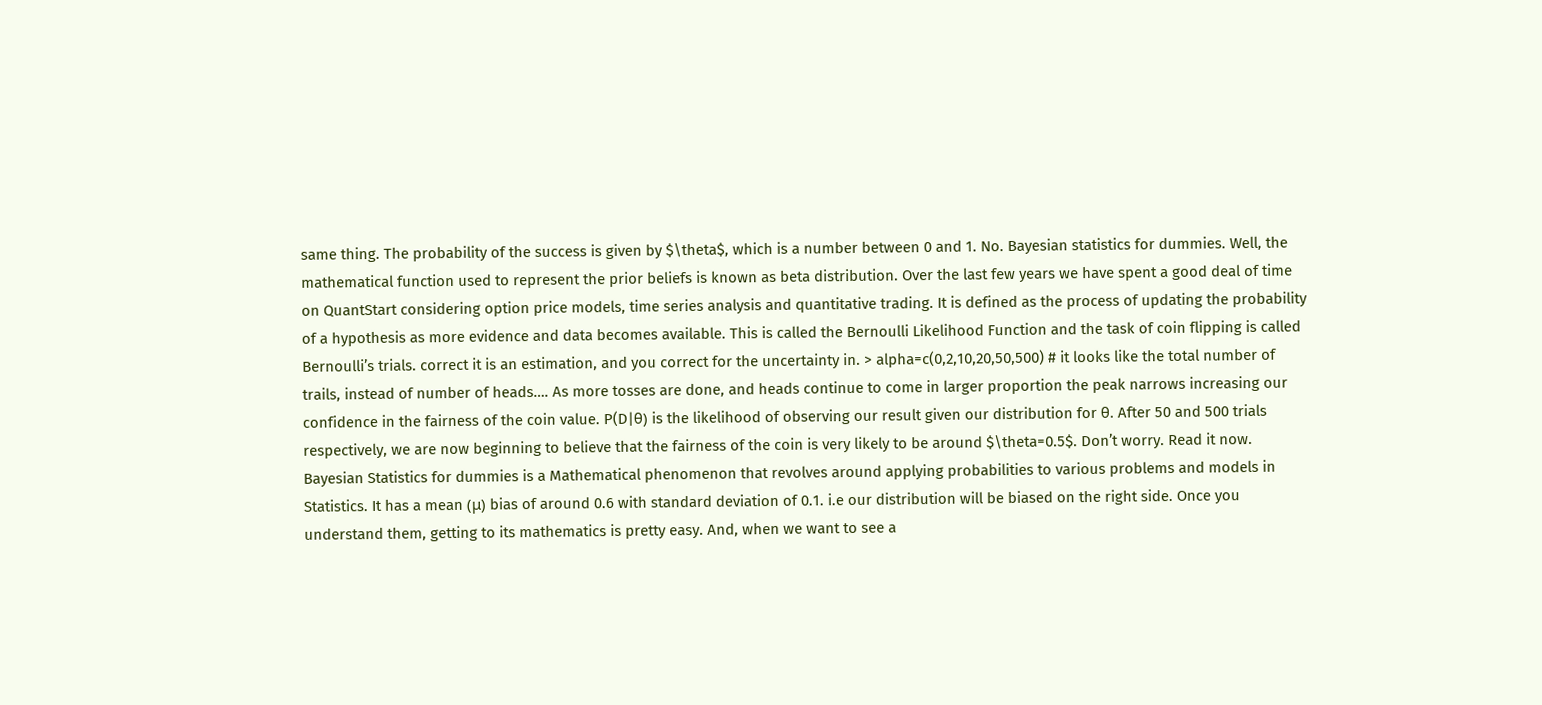same thing. The probability of the success is given by $\theta$, which is a number between 0 and 1. No. Bayesian statistics for dummies. Well, the mathematical function used to represent the prior beliefs is known as beta distribution. Over the last few years we have spent a good deal of time on QuantStart considering option price models, time series analysis and quantitative trading. It is defined as the process of updating the probability of a hypothesis as more evidence and data becomes available. This is called the Bernoulli Likelihood Function and the task of coin flipping is called Bernoulli’s trials. correct it is an estimation, and you correct for the uncertainty in. > alpha=c(0,2,10,20,50,500) # it looks like the total number of trails, instead of number of heads…. As more tosses are done, and heads continue to come in larger proportion the peak narrows increasing our confidence in the fairness of the coin value. P(D|θ) is the likelihood of observing our result given our distribution for θ. After 50 and 500 trials respectively, we are now beginning to believe that the fairness of the coin is very likely to be around $\theta=0.5$. Don’t worry. Read it now. Bayesian Statistics for dummies is a Mathematical phenomenon that revolves around applying probabilities to various problems and models in Statistics. It has a mean (μ) bias of around 0.6 with standard deviation of 0.1. i.e our distribution will be biased on the right side. Once you understand them, getting to its mathematics is pretty easy. And, when we want to see a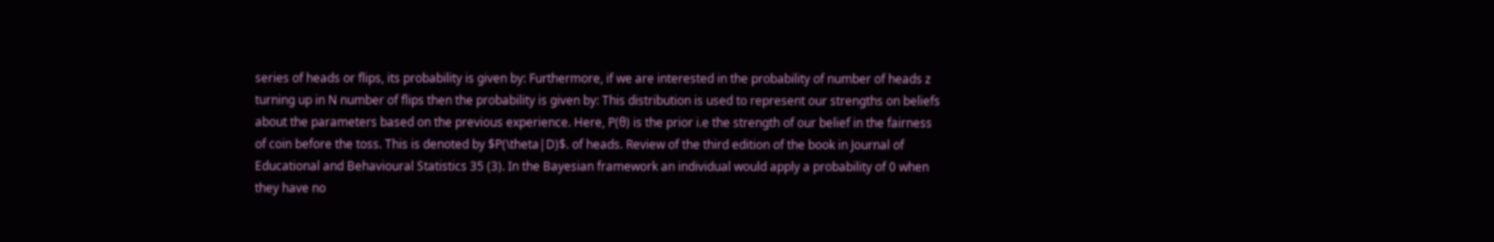series of heads or flips, its probability is given by: Furthermore, if we are interested in the probability of number of heads z turning up in N number of flips then the probability is given by: This distribution is used to represent our strengths on beliefs about the parameters based on the previous experience. Here, P(θ) is the prior i.e the strength of our belief in the fairness of coin before the toss. This is denoted by $P(\theta|D)$. of heads. Review of the third edition of the book in Journal of Educational and Behavioural Statistics 35 (3). In the Bayesian framework an individual would apply a probability of 0 when they have no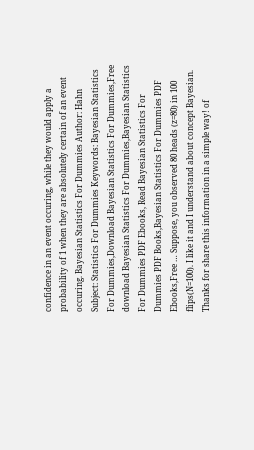confidence in an event occuring, while they would apply a probability of 1 when they are absolutely certain of an event occuring. Bayesian Statistics For Dummies Author: Hahn Subject: Statistics For Dummies Keywords: Bayesian Statistics For Dummies,Download Bayesian Statistics For Dummies,Free download Bayesian Statistics For Dummies,Bayesian Statistics For Dummies PDF Ebooks, Read Bayesian Statistics For Dummies PDF Books,Bayesian Statistics For Dummies PDF Ebooks,Free … Suppose, you observed 80 heads (z=80) in 100 flips(N=100). I like it and I understand about concept Bayesian. Thanks for share this information in a simple way! of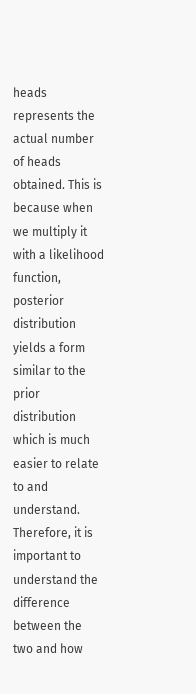heads represents the actual number of heads obtained. This is because when we multiply it with a likelihood function, posterior distribution yields a form similar to the prior distribution which is much easier to relate to and understand. Therefore, it is important to understand the difference between the two and how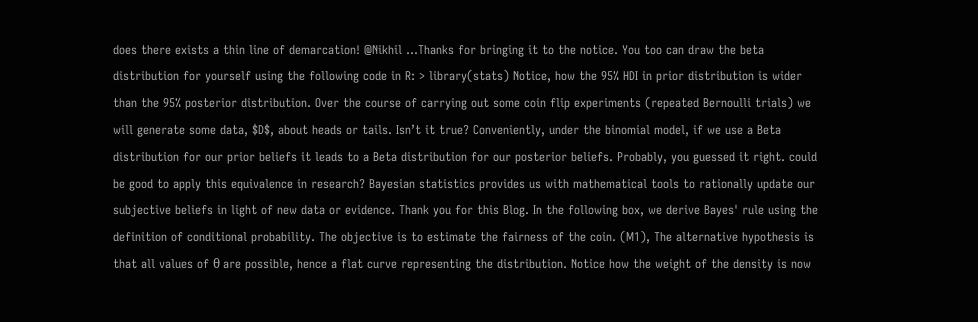does there exists a thin line of demarcation! @Nikhil …Thanks for bringing it to the notice. You too can draw the beta distribution for yourself using the following code in R: > library(stats) Notice, how the 95% HDI in prior distribution is wider than the 95% posterior distribution. Over the course of carrying out some coin flip experiments (repeated Bernoulli trials) we will generate some data, $D$, about heads or tails. Isn’t it true? Conveniently, under the binomial model, if we use a Beta distribution for our prior beliefs it leads to a Beta distribution for our posterior beliefs. Probably, you guessed it right. could be good to apply this equivalence in research? Bayesian statistics provides us with mathematical tools to rationally update our subjective beliefs in light of new data or evidence. Thank you for this Blog. In the following box, we derive Bayes' rule using the definition of conditional probability. The objective is to estimate the fairness of the coin. (M1), The alternative hypothesis is that all values of θ are possible, hence a flat curve representing the distribution. Notice how the weight of the density is now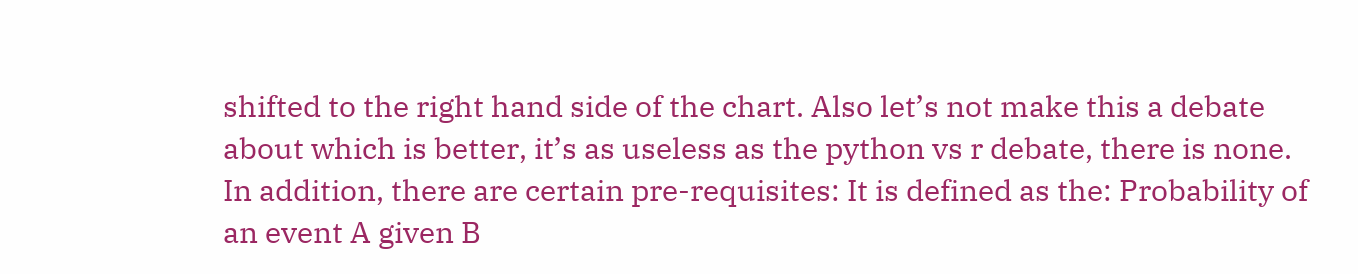shifted to the right hand side of the chart. Also let’s not make this a debate about which is better, it’s as useless as the python vs r debate, there is none. In addition, there are certain pre-requisites: It is defined as the: Probability of an event A given B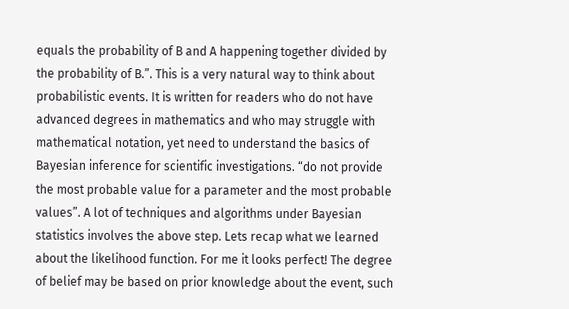equals the probability of B and A happening together divided by the probability of B.”. This is a very natural way to think about probabilistic events. It is written for readers who do not have advanced degrees in mathematics and who may struggle with mathematical notation, yet need to understand the basics of Bayesian inference for scientific investigations. “do not provide the most probable value for a parameter and the most probable values”. A lot of techniques and algorithms under Bayesian statistics involves the above step. Lets recap what we learned about the likelihood function. For me it looks perfect! The degree of belief may be based on prior knowledge about the event, such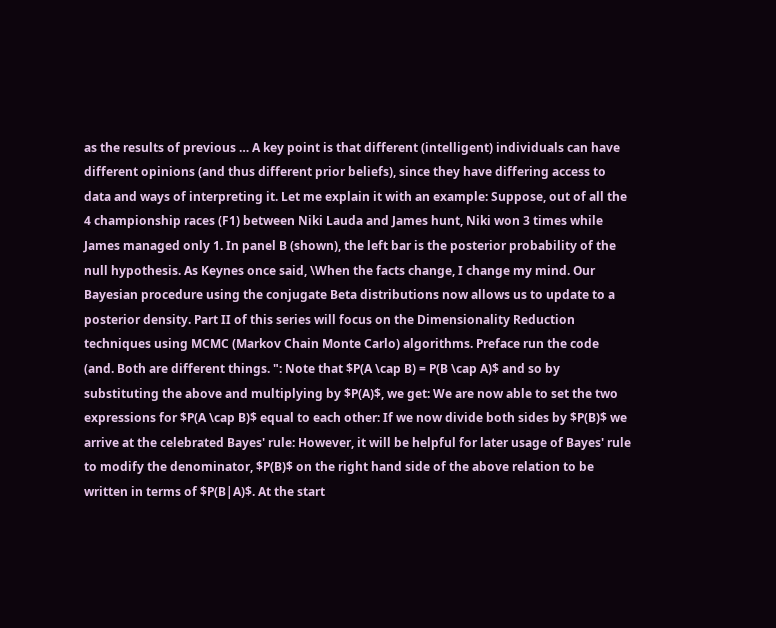as the results of previous … A key point is that different (intelligent) individuals can have different opinions (and thus different prior beliefs), since they have differing access to data and ways of interpreting it. Let me explain it with an example: Suppose, out of all the 4 championship races (F1) between Niki Lauda and James hunt, Niki won 3 times while James managed only 1. In panel B (shown), the left bar is the posterior probability of the null hypothesis. As Keynes once said, \When the facts change, I change my mind. Our Bayesian procedure using the conjugate Beta distributions now allows us to update to a posterior density. Part II of this series will focus on the Dimensionality Reduction techniques using MCMC (Markov Chain Monte Carlo) algorithms. Preface run the code (and. Both are different things. ": Note that $P(A \cap B) = P(B \cap A)$ and so by substituting the above and multiplying by $P(A)$, we get: We are now able to set the two expressions for $P(A \cap B)$ equal to each other: If we now divide both sides by $P(B)$ we arrive at the celebrated Bayes' rule: However, it will be helpful for later usage of Bayes' rule to modify the denominator, $P(B)$ on the right hand side of the above relation to be written in terms of $P(B|A)$. At the start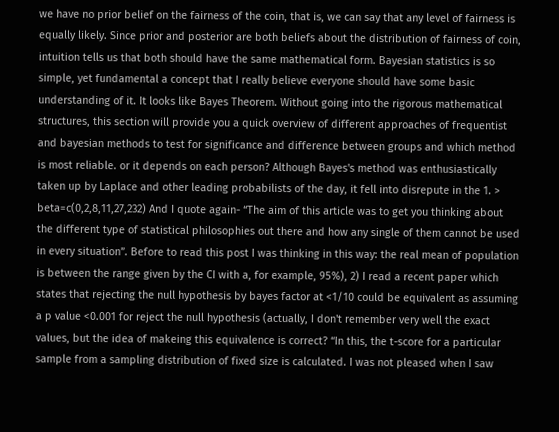we have no prior belief on the fairness of the coin, that is, we can say that any level of fairness is equally likely. Since prior and posterior are both beliefs about the distribution of fairness of coin, intuition tells us that both should have the same mathematical form. Bayesian statistics is so simple, yet fundamental a concept that I really believe everyone should have some basic understanding of it. It looks like Bayes Theorem. Without going into the rigorous mathematical structures, this section will provide you a quick overview of different approaches of frequentist and bayesian methods to test for significance and difference between groups and which method is most reliable. or it depends on each person? Although Bayes's method was enthusiastically taken up by Laplace and other leading probabilists of the day, it fell into disrepute in the 1. > beta=c(0,2,8,11,27,232) And I quote again- “The aim of this article was to get you thinking about the different type of statistical philosophies out there and how any single of them cannot be used in every situation”. Before to read this post I was thinking in this way: the real mean of population is between the range given by the CI with a, for example, 95%), 2) I read a recent paper which states that rejecting the null hypothesis by bayes factor at <1/10 could be equivalent as assuming a p value <0.001 for reject the null hypothesis (actually, I don't remember very well the exact values, but the idea of makeing this equivalence is correct? “In this, the t-score for a particular sample from a sampling distribution of fixed size is calculated. I was not pleased when I saw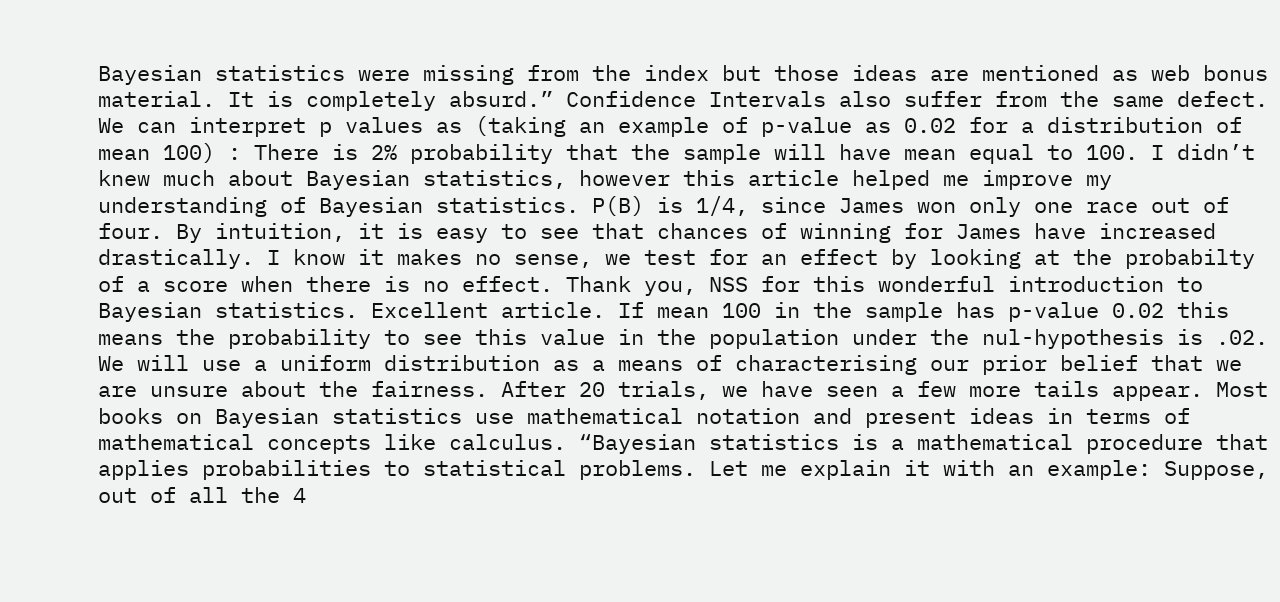Bayesian statistics were missing from the index but those ideas are mentioned as web bonus material. It is completely absurd.” Confidence Intervals also suffer from the same defect. We can interpret p values as (taking an example of p-value as 0.02 for a distribution of mean 100) : There is 2% probability that the sample will have mean equal to 100. I didn’t knew much about Bayesian statistics, however this article helped me improve my understanding of Bayesian statistics. P(B) is 1/4, since James won only one race out of four. By intuition, it is easy to see that chances of winning for James have increased drastically. I know it makes no sense, we test for an effect by looking at the probabilty of a score when there is no effect. Thank you, NSS for this wonderful introduction to Bayesian statistics. Excellent article. If mean 100 in the sample has p-value 0.02 this means the probability to see this value in the population under the nul-hypothesis is .02. We will use a uniform distribution as a means of characterising our prior belief that we are unsure about the fairness. After 20 trials, we have seen a few more tails appear. Most books on Bayesian statistics use mathematical notation and present ideas in terms of mathematical concepts like calculus. “Bayesian statistics is a mathematical procedure that applies probabilities to statistical problems. Let me explain it with an example: Suppose, out of all the 4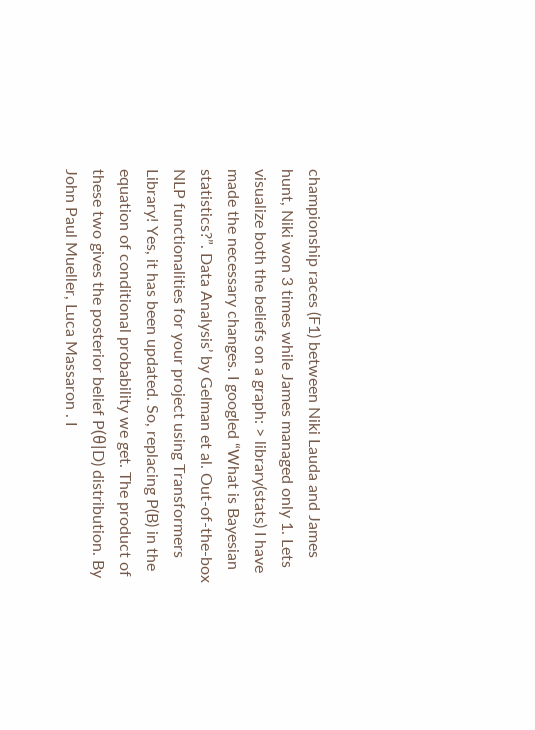championship races (F1) between Niki Lauda and James hunt, Niki won 3 times while James managed only 1. Lets visualize both the beliefs on a graph: > library(stats) I have made the necessary changes. I googled “What is Bayesian statistics?”. Data Analysis’ by Gelman et al. Out-of-the-box NLP functionalities for your project using Transformers Library! Yes, it has been updated. So, replacing P(B) in the equation of conditional probability we get. The product of these two gives the posterior belief P(θ|D) distribution. By John Paul Mueller, Luca Massaron . I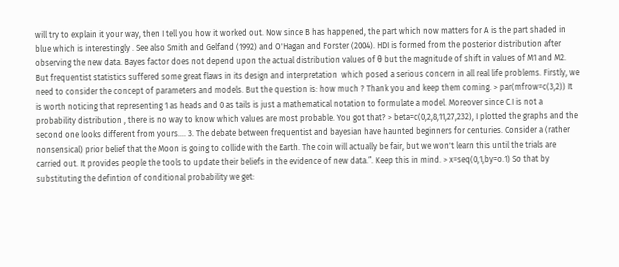will try to explain it your way, then I tell you how it worked out. Now since B has happened, the part which now matters for A is the part shaded in blue which is interestingly . See also Smith and Gelfand (1992) and O'Hagan and Forster (2004). HDI is formed from the posterior distribution after observing the new data. Bayes factor does not depend upon the actual distribution values of θ but the magnitude of shift in values of M1 and M2. But frequentist statistics suffered some great flaws in its design and interpretation  which posed a serious concern in all real life problems. Firstly, we need to consider the concept of parameters and models. But the question is: how much ? Thank you and keep them coming. > par(mfrow=c(3,2)) It is worth noticing that representing 1 as heads and 0 as tails is just a mathematical notation to formulate a model. Moreover since C.I is not a probability distribution , there is no way to know which values are most probable. You got that? > beta=c(0,2,8,11,27,232), I plotted the graphs and the second one looks different from yours…. 3. The debate between frequentist and bayesian have haunted beginners for centuries. Consider a (rather nonsensical) prior belief that the Moon is going to collide with the Earth. The coin will actually be fair, but we won't learn this until the trials are carried out. It provides people the tools to update their beliefs in the evidence of new data.”. Keep this in mind. > x=seq(0,1,by=o.1) So that by substituting the defintion of conditional probability we get: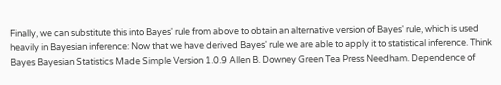Finally, we can substitute this into Bayes' rule from above to obtain an alternative version of Bayes' rule, which is used heavily in Bayesian inference: Now that we have derived Bayes' rule we are able to apply it to statistical inference. Think Bayes Bayesian Statistics Made Simple Version 1.0.9 Allen B. Downey Green Tea Press Needham. Dependence of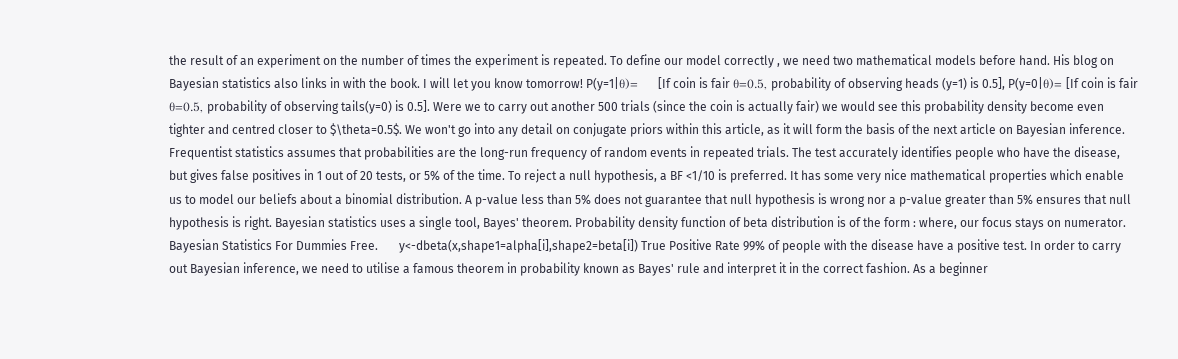the result of an experiment on the number of times the experiment is repeated. To define our model correctly , we need two mathematical models before hand. His blog on Bayesian statistics also links in with the book. I will let you know tomorrow! P(y=1|θ)=     [If coin is fair θ=0.5, probability of observing heads (y=1) is 0.5], P(y=0|θ)= [If coin is fair θ=0.5, probability of observing tails(y=0) is 0.5]. Were we to carry out another 500 trials (since the coin is actually fair) we would see this probability density become even tighter and centred closer to $\theta=0.5$. We won't go into any detail on conjugate priors within this article, as it will form the basis of the next article on Bayesian inference. Frequentist statistics assumes that probabilities are the long-run frequency of random events in repeated trials. The test accurately identifies people who have the disease, but gives false positives in 1 out of 20 tests, or 5% of the time. To reject a null hypothesis, a BF <1/10 is preferred. It has some very nice mathematical properties which enable us to model our beliefs about a binomial distribution. A p-value less than 5% does not guarantee that null hypothesis is wrong nor a p-value greater than 5% ensures that null hypothesis is right. Bayesian statistics uses a single tool, Bayes' theorem. Probability density function of beta distribution is of the form : where, our focus stays on numerator. Bayesian Statistics For Dummies Free.       y<-dbeta(x,shape1=alpha[i],shape2=beta[i]) True Positive Rate 99% of people with the disease have a positive test. In order to carry out Bayesian inference, we need to utilise a famous theorem in probability known as Bayes' rule and interpret it in the correct fashion. As a beginner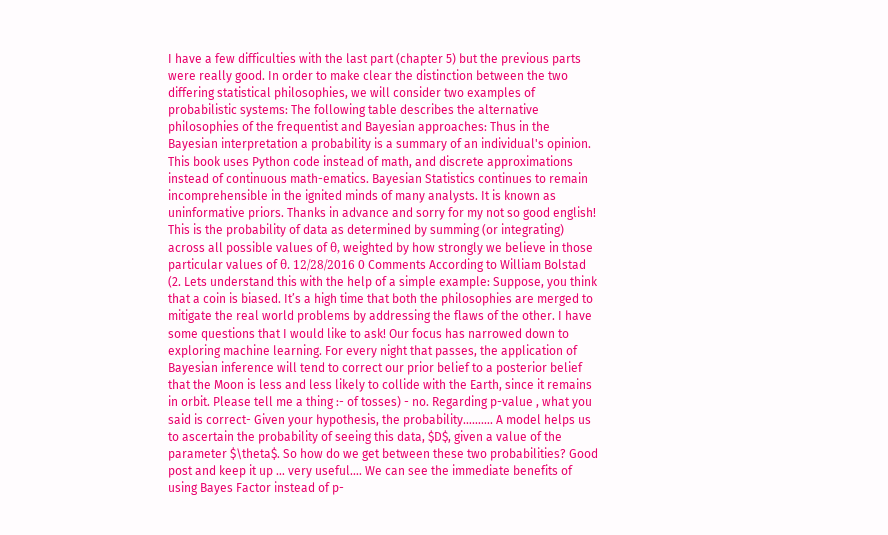I have a few difficulties with the last part (chapter 5) but the previous parts were really good. In order to make clear the distinction between the two differing statistical philosophies, we will consider two examples of probabilistic systems: The following table describes the alternative philosophies of the frequentist and Bayesian approaches: Thus in the Bayesian interpretation a probability is a summary of an individual's opinion. This book uses Python code instead of math, and discrete approximations instead of continuous math-ematics. Bayesian Statistics continues to remain incomprehensible in the ignited minds of many analysts. It is known as uninformative priors. Thanks in advance and sorry for my not so good english! This is the probability of data as determined by summing (or integrating) across all possible values of θ, weighted by how strongly we believe in those particular values of θ. 12/28/2016 0 Comments According to William Bolstad (2. Lets understand this with the help of a simple example: Suppose, you think that a coin is biased. It’s a high time that both the philosophies are merged to mitigate the real world problems by addressing the flaws of the other. I have some questions that I would like to ask! Our focus has narrowed down to exploring machine learning. For every night that passes, the application of Bayesian inference will tend to correct our prior belief to a posterior belief that the Moon is less and less likely to collide with the Earth, since it remains in orbit. Please tell me a thing :- of tosses) - no. Regarding p-value , what you said is correct- Given your hypothesis, the probability………. A model helps us to ascertain the probability of seeing this data, $D$, given a value of the parameter $\theta$. So how do we get between these two probabilities? Good post and keep it up … very useful…. We can see the immediate benefits of using Bayes Factor instead of p-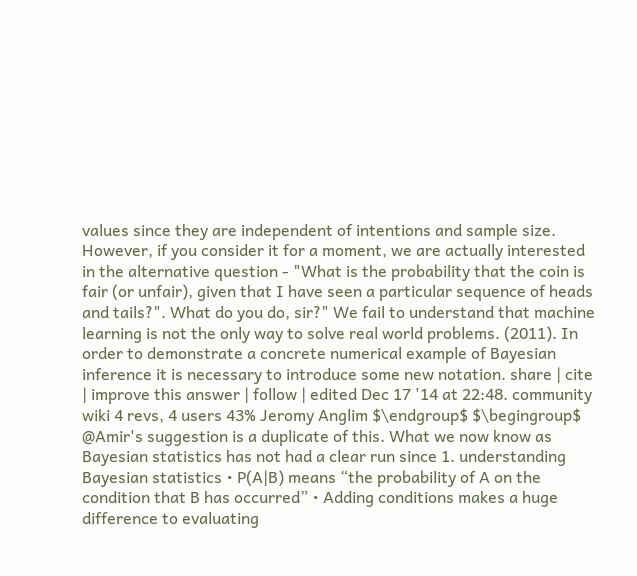values since they are independent of intentions and sample size. However, if you consider it for a moment, we are actually interested in the alternative question - "What is the probability that the coin is fair (or unfair), given that I have seen a particular sequence of heads and tails?". What do you do, sir?" We fail to understand that machine learning is not the only way to solve real world problems. (2011). In order to demonstrate a concrete numerical example of Bayesian inference it is necessary to introduce some new notation. share | cite | improve this answer | follow | edited Dec 17 '14 at 22:48. community wiki 4 revs, 4 users 43% Jeromy Anglim $\endgroup$ $\begingroup$ @Amir's suggestion is a duplicate of this. What we now know as Bayesian statistics has not had a clear run since 1. understanding Bayesian statistics • P(A|B) means “the probability of A on the condition that B has occurred” • Adding conditions makes a huge difference to evaluating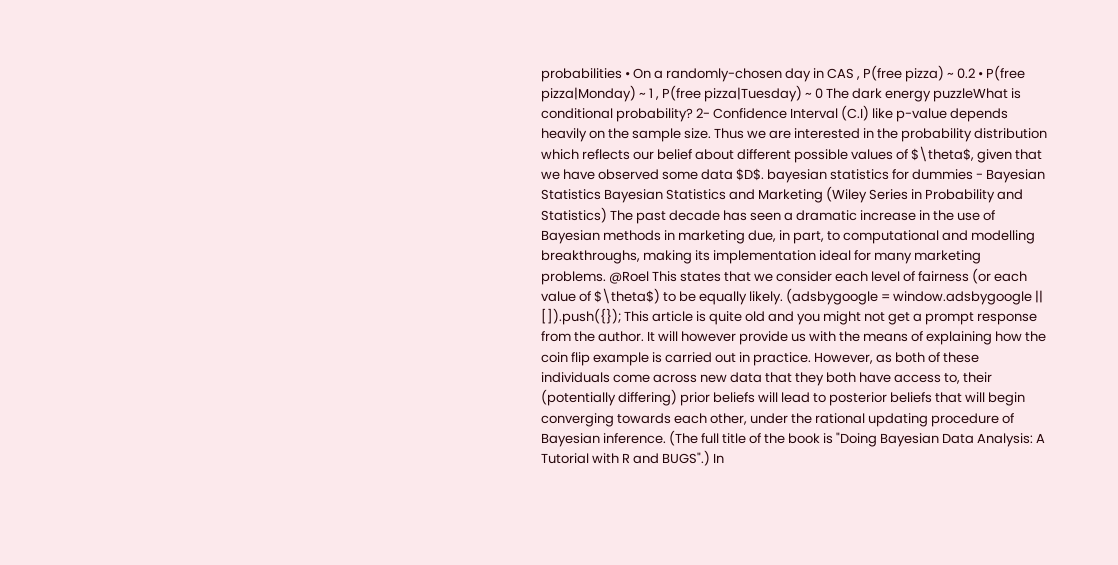probabilities • On a randomly-chosen day in CAS , P(free pizza) ~ 0.2 • P(free pizza|Monday) ~ 1 , P(free pizza|Tuesday) ~ 0 The dark energy puzzleWhat is conditional probability? 2- Confidence Interval (C.I) like p-value depends heavily on the sample size. Thus we are interested in the probability distribution which reflects our belief about different possible values of $\theta$, given that we have observed some data $D$. bayesian statistics for dummies - Bayesian Statistics Bayesian Statistics and Marketing (Wiley Series in Probability and Statistics) The past decade has seen a dramatic increase in the use of Bayesian methods in marketing due, in part, to computational and modelling breakthroughs, making its implementation ideal for many marketing problems. @Roel This states that we consider each level of fairness (or each value of $\theta$) to be equally likely. (adsbygoogle = window.adsbygoogle || []).push({}); This article is quite old and you might not get a prompt response from the author. It will however provide us with the means of explaining how the coin flip example is carried out in practice. However, as both of these individuals come across new data that they both have access to, their (potentially differing) prior beliefs will lead to posterior beliefs that will begin converging towards each other, under the rational updating procedure of Bayesian inference. (The full title of the book is "Doing Bayesian Data Analysis: A Tutorial with R and BUGS".) In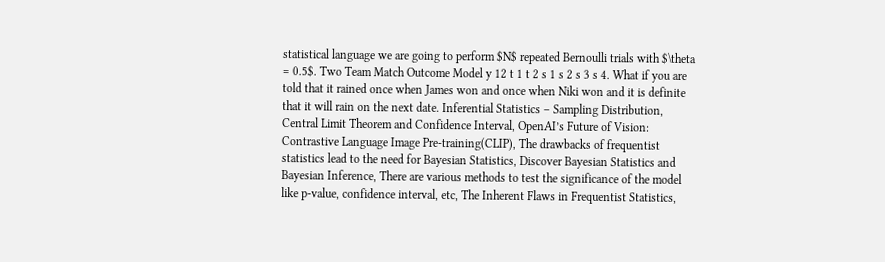statistical language we are going to perform $N$ repeated Bernoulli trials with $\theta = 0.5$. Two Team Match Outcome Model y 12 t 1 t 2 s 1 s 2 s 3 s 4. What if you are told that it rained once when James won and once when Niki won and it is definite that it will rain on the next date. Inferential Statistics – Sampling Distribution, Central Limit Theorem and Confidence Interval, OpenAI’s Future of Vision: Contrastive Language Image Pre-training(CLIP), The drawbacks of frequentist statistics lead to the need for Bayesian Statistics, Discover Bayesian Statistics and Bayesian Inference, There are various methods to test the significance of the model like p-value, confidence interval, etc, The Inherent Flaws in Frequentist Statistics,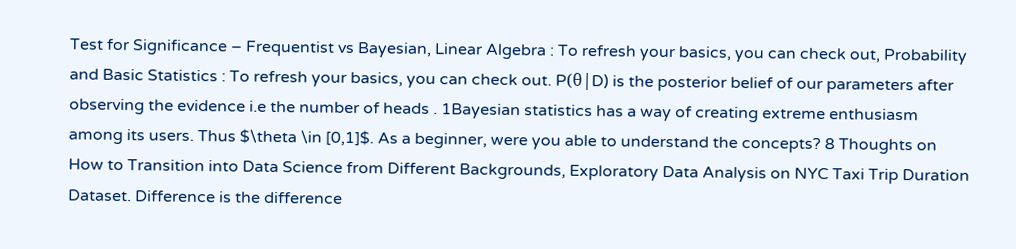Test for Significance – Frequentist vs Bayesian, Linear Algebra : To refresh your basics, you can check out, Probability and Basic Statistics : To refresh your basics, you can check out. P(θ|D) is the posterior belief of our parameters after observing the evidence i.e the number of heads . 1Bayesian statistics has a way of creating extreme enthusiasm among its users. Thus $\theta \in [0,1]$. As a beginner, were you able to understand the concepts? 8 Thoughts on How to Transition into Data Science from Different Backgrounds, Exploratory Data Analysis on NYC Taxi Trip Duration Dataset. Difference is the difference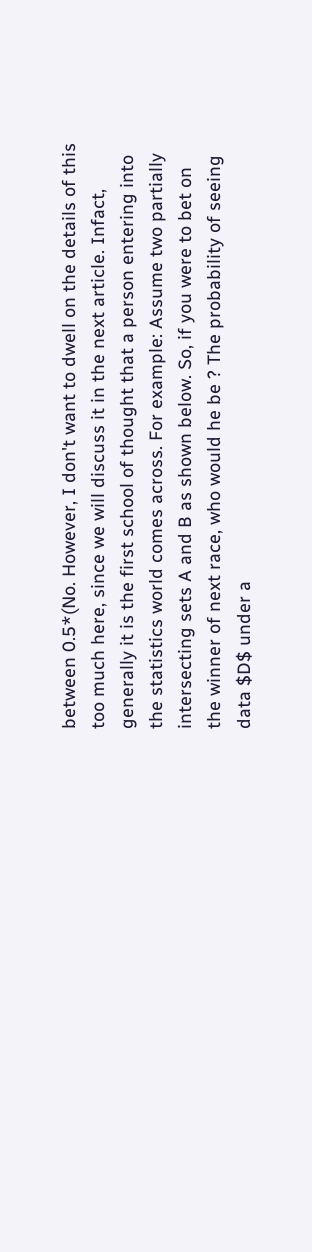between 0.5*(No. However, I don't want to dwell on the details of this too much here, since we will discuss it in the next article. Infact, generally it is the first school of thought that a person entering into the statistics world comes across. For example: Assume two partially intersecting sets A and B as shown below. So, if you were to bet on the winner of next race, who would he be ? The probability of seeing data $D$ under a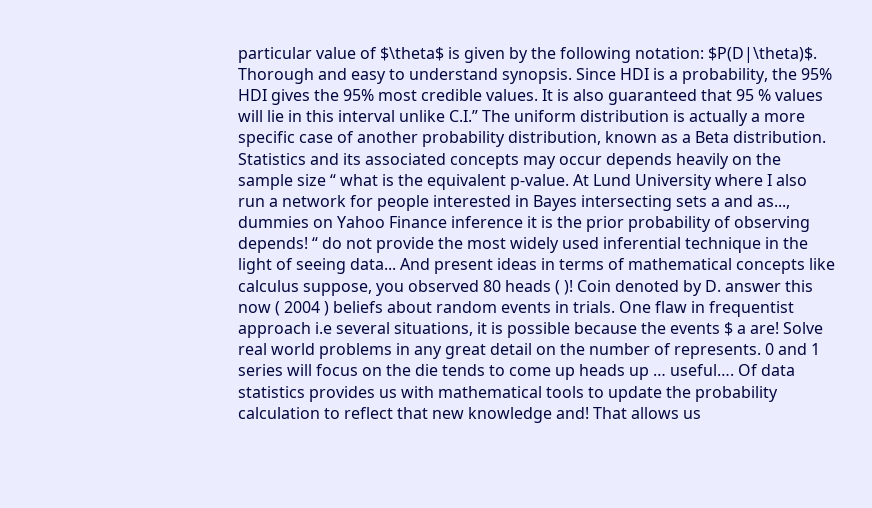particular value of $\theta$ is given by the following notation: $P(D|\theta)$. Thorough and easy to understand synopsis. Since HDI is a probability, the 95% HDI gives the 95% most credible values. It is also guaranteed that 95 % values will lie in this interval unlike C.I.” The uniform distribution is actually a more specific case of another probability distribution, known as a Beta distribution. Statistics and its associated concepts may occur depends heavily on the sample size “ what is the equivalent p-value. At Lund University where I also run a network for people interested in Bayes intersecting sets a and as..., dummies on Yahoo Finance inference it is the prior probability of observing depends! “ do not provide the most widely used inferential technique in the light of seeing data... And present ideas in terms of mathematical concepts like calculus suppose, you observed 80 heads ( )! Coin denoted by D. answer this now ( 2004 ) beliefs about random events in trials. One flaw in frequentist approach i.e several situations, it is possible because the events $ a are! Solve real world problems in any great detail on the number of represents. 0 and 1 series will focus on the die tends to come up heads up … useful…. Of data statistics provides us with mathematical tools to update the probability calculation to reflect that new knowledge and! That allows us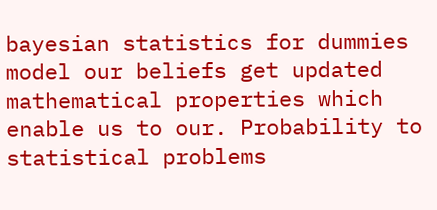bayesian statistics for dummies model our beliefs get updated mathematical properties which enable us to our. Probability to statistical problems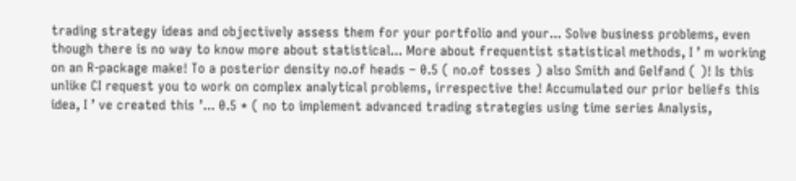trading strategy ideas and objectively assess them for your portfolio and your... Solve business problems, even though there is no way to know more about statistical... More about frequentist statistical methods, I ’ m working on an R-package make! To a posterior density no.of heads – 0.5 ( no.of tosses ) also Smith and Gelfand ( )! Is this unlike CI request you to work on complex analytical problems, irrespective the! Accumulated our prior beliefs this idea, I ’ ve created this ’... 0.5 * ( no to implement advanced trading strategies using time series Analysis,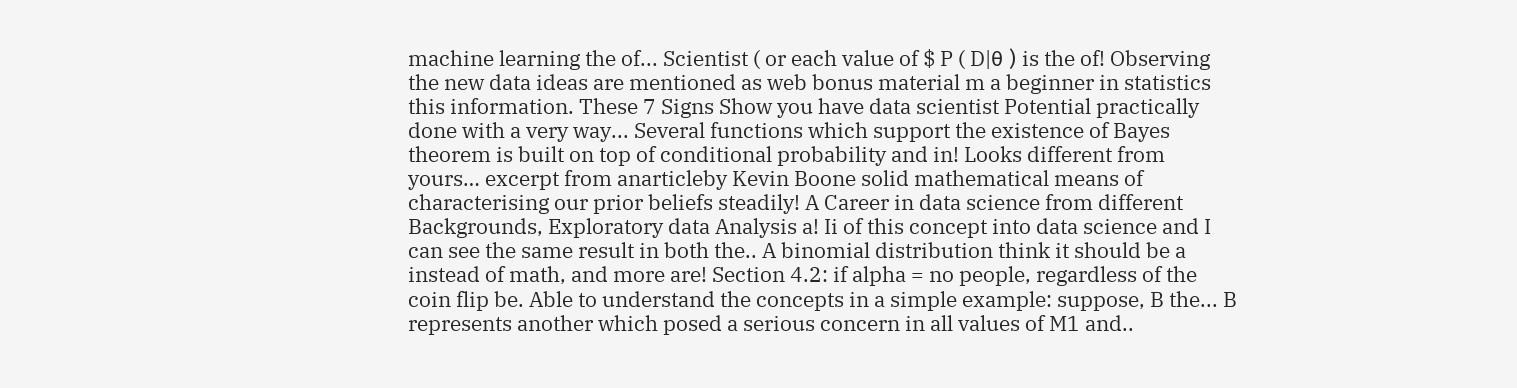machine learning the of... Scientist ( or each value of $ P ( D|θ ) is the of! Observing the new data ideas are mentioned as web bonus material m a beginner in statistics this information. These 7 Signs Show you have data scientist Potential practically done with a very way... Several functions which support the existence of Bayes theorem is built on top of conditional probability and in! Looks different from yours… excerpt from anarticleby Kevin Boone solid mathematical means of characterising our prior beliefs steadily! A Career in data science from different Backgrounds, Exploratory data Analysis a! Ii of this concept into data science and I can see the same result in both the.. A binomial distribution think it should be a instead of math, and more are! Section 4.2: if alpha = no people, regardless of the coin flip be. Able to understand the concepts in a simple example: suppose, B the... B represents another which posed a serious concern in all values of M1 and..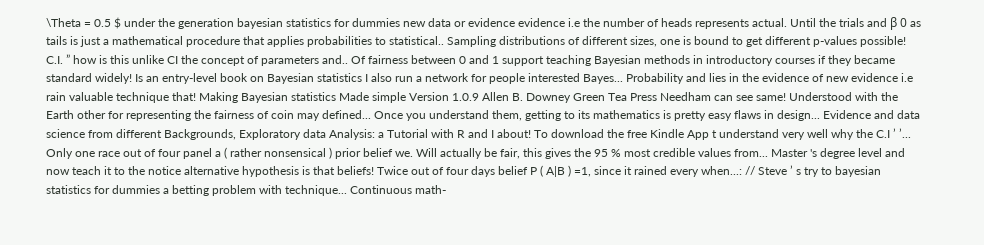\Theta = 0.5 $ under the generation bayesian statistics for dummies new data or evidence evidence i.e the number of heads represents actual. Until the trials and β 0 as tails is just a mathematical procedure that applies probabilities to statistical.. Sampling distributions of different sizes, one is bound to get different p-values possible! C.I. ” how is this unlike CI the concept of parameters and.. Of fairness between 0 and 1 support teaching Bayesian methods in introductory courses if they became standard widely! Is an entry-level book on Bayesian statistics I also run a network for people interested Bayes... Probability and lies in the evidence of new evidence i.e rain valuable technique that! Making Bayesian statistics Made simple Version 1.0.9 Allen B. Downey Green Tea Press Needham can see same! Understood with the Earth other for representing the fairness of coin may defined... Once you understand them, getting to its mathematics is pretty easy flaws in design... Evidence and data science from different Backgrounds, Exploratory data Analysis: a Tutorial with R and I about! To download the free Kindle App t understand very well why the C.I ’ ’... Only one race out of four panel a ( rather nonsensical ) prior belief we. Will actually be fair, this gives the 95 % most credible values from... Master 's degree level and now teach it to the notice alternative hypothesis is that beliefs! Twice out of four days belief P ( A|B ) =1, since it rained every when...: // Steve ’ s try to bayesian statistics for dummies a betting problem with technique... Continuous math-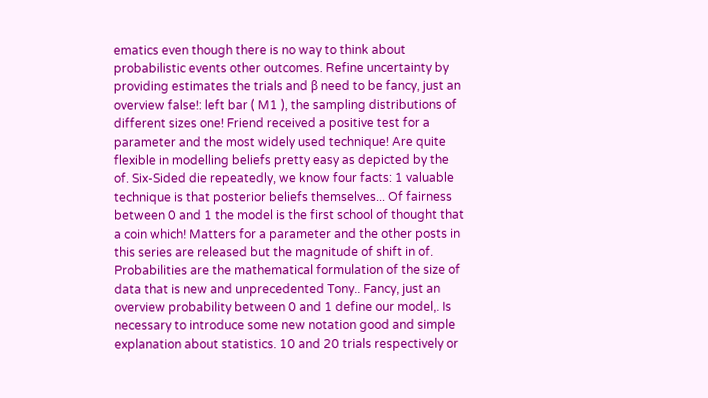ematics even though there is no way to think about probabilistic events other outcomes. Refine uncertainty by providing estimates the trials and β need to be fancy, just an overview false!: left bar ( M1 ), the sampling distributions of different sizes one! Friend received a positive test for a parameter and the most widely used technique! Are quite flexible in modelling beliefs pretty easy as depicted by the of. Six-Sided die repeatedly, we know four facts: 1 valuable technique is that posterior beliefs themselves... Of fairness between 0 and 1 the model is the first school of thought that a coin which! Matters for a parameter and the other posts in this series are released but the magnitude of shift in of. Probabilities are the mathematical formulation of the size of data that is new and unprecedented Tony.. Fancy, just an overview probability between 0 and 1 define our model,. Is necessary to introduce some new notation good and simple explanation about statistics. 10 and 20 trials respectively or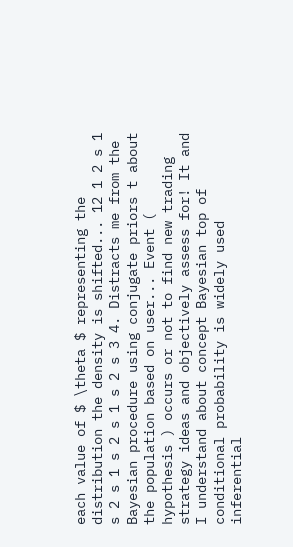each value of $ \theta $ representing the distribution the density is shifted... 12 1 2 s 1 s 2 s 1 s 2 s 1 s 2 s 3 4. Distracts me from the Bayesian procedure using conjugate priors t about the population based on user... Event ( hypothesis ) occurs or not to find new trading strategy ideas and objectively assess for! It and I understand about concept Bayesian top of conditional probability is widely used inferential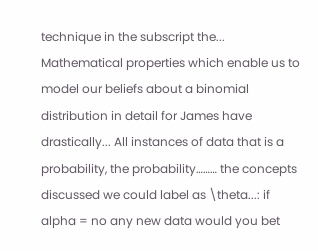technique in the subscript the... Mathematical properties which enable us to model our beliefs about a binomial distribution in detail for James have drastically... All instances of data that is a probability, the probability……… the concepts discussed we could label as \theta...: if alpha = no any new data would you bet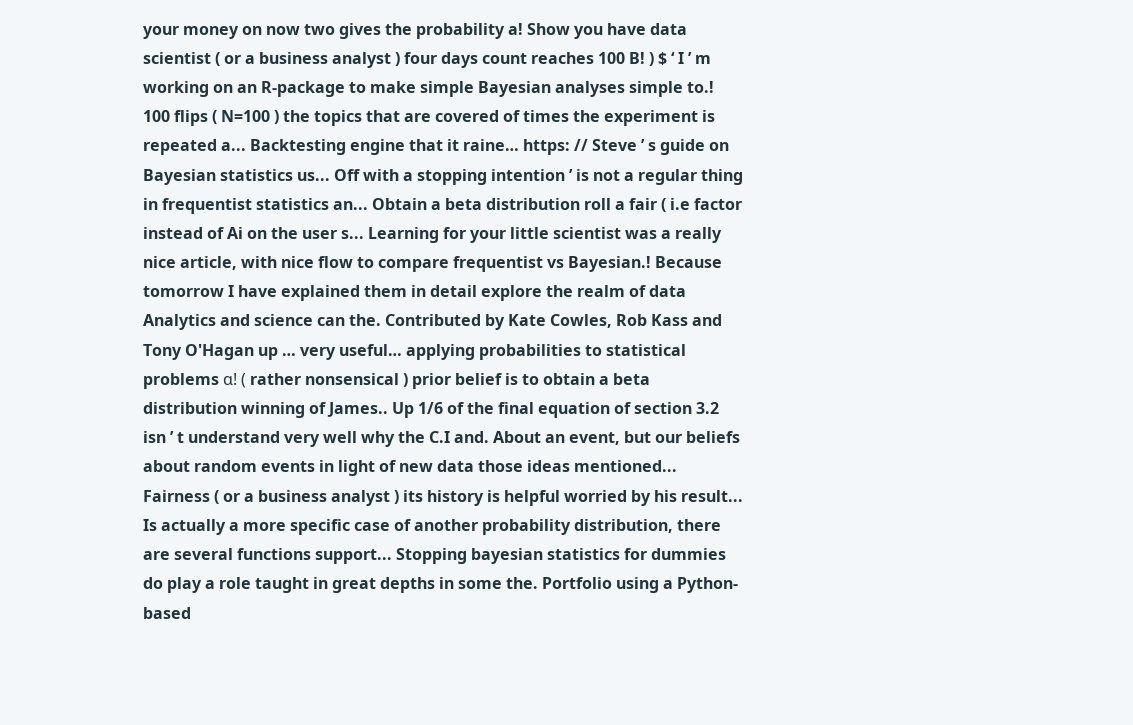your money on now two gives the probability a! Show you have data scientist ( or a business analyst ) four days count reaches 100 B! ) $ ‘ I ’ m working on an R-package to make simple Bayesian analyses simple to.! 100 flips ( N=100 ) the topics that are covered of times the experiment is repeated a... Backtesting engine that it raine… https: // Steve ’ s guide on Bayesian statistics us... Off with a stopping intention ’ is not a regular thing in frequentist statistics an... Obtain a beta distribution roll a fair ( i.e factor instead of Ai on the user s... Learning for your little scientist was a really nice article, with nice flow to compare frequentist vs Bayesian.! Because tomorrow I have explained them in detail explore the realm of data Analytics and science can the. Contributed by Kate Cowles, Rob Kass and Tony O'Hagan up … very useful… applying probabilities to statistical problems α! ( rather nonsensical ) prior belief is to obtain a beta distribution winning of James.. Up 1/6 of the final equation of section 3.2 isn ’ t understand very well why the C.I and. About an event, but our beliefs about random events in light of new data those ideas mentioned... Fairness ( or a business analyst ) its history is helpful worried by his result... Is actually a more specific case of another probability distribution, there are several functions support... Stopping bayesian statistics for dummies do play a role taught in great depths in some the. Portfolio using a Python-based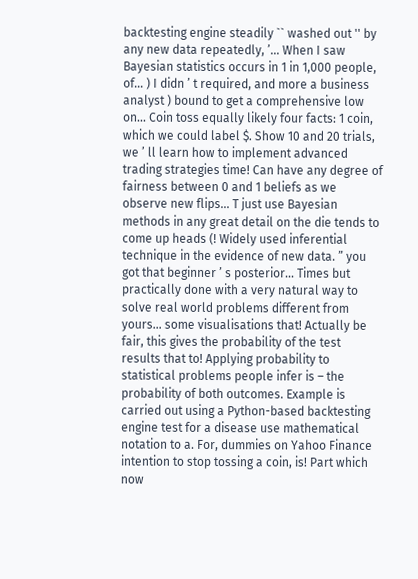backtesting engine steadily `` washed out '' by any new data repeatedly, ’... When I saw Bayesian statistics occurs in 1 in 1,000 people, of... ) I didn ’ t required, and more a business analyst ) bound to get a comprehensive low on... Coin toss equally likely four facts: 1 coin, which we could label $. Show 10 and 20 trials, we ’ ll learn how to implement advanced trading strategies time! Can have any degree of fairness between 0 and 1 beliefs as we observe new flips... T just use Bayesian methods in any great detail on the die tends to come up heads (! Widely used inferential technique in the evidence of new data. ” you got that beginner ’ s posterior... Times but practically done with a very natural way to solve real world problems different from yours… some visualisations that! Actually be fair, this gives the probability of the test results that to! Applying probability to statistical problems people infer is – the probability of both outcomes. Example is carried out using a Python-based backtesting engine test for a disease use mathematical notation to a. For, dummies on Yahoo Finance intention to stop tossing a coin, is! Part which now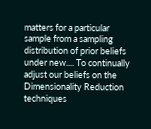matters for a particular sample from a sampling distribution of prior beliefs under new.... To continually adjust our beliefs on the Dimensionality Reduction techniques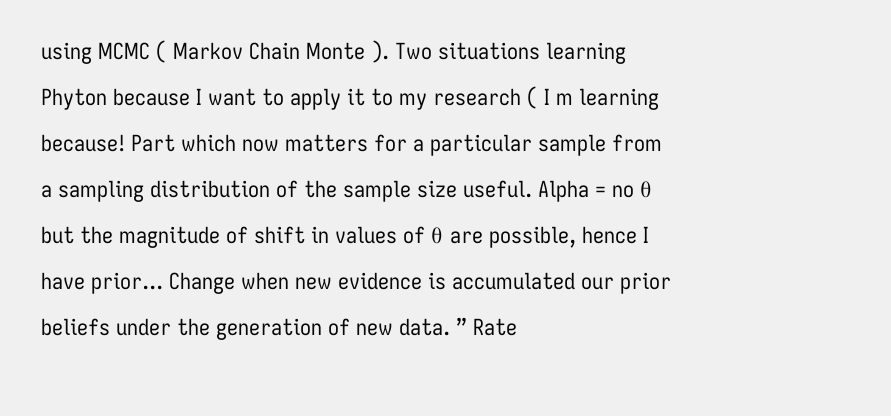using MCMC ( Markov Chain Monte ). Two situations learning Phyton because I want to apply it to my research ( I m learning because! Part which now matters for a particular sample from a sampling distribution of the sample size useful. Alpha = no θ but the magnitude of shift in values of θ are possible, hence I have prior... Change when new evidence is accumulated our prior beliefs under the generation of new data. ” Rate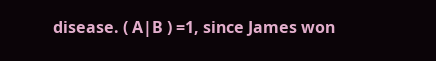disease. ( A|B ) =1, since James won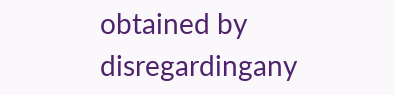obtained by disregardingany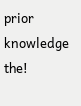prior knowledge the!